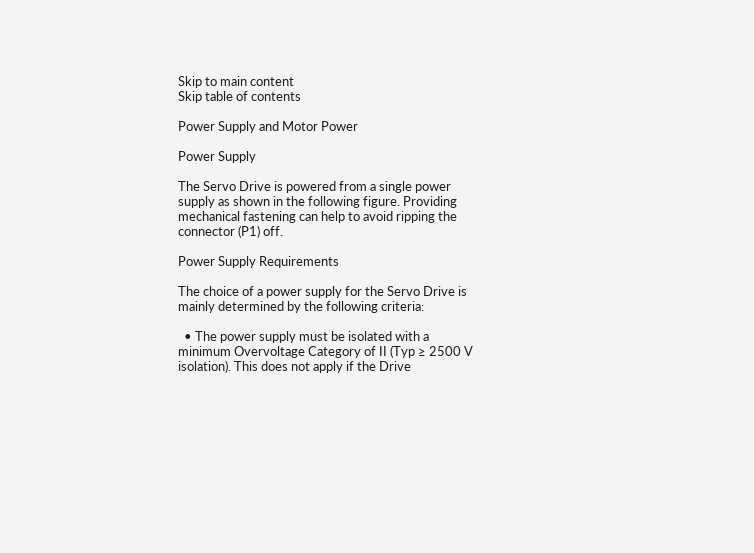Skip to main content
Skip table of contents

Power Supply and Motor Power

Power Supply

The Servo Drive is powered from a single power supply as shown in the following figure. Providing mechanical fastening can help to avoid ripping the connector (P1) off.

Power Supply Requirements

The choice of a power supply for the Servo Drive is mainly determined by the following criteria:

  • The power supply must be isolated with a minimum Overvoltage Category of II (Typ ≥ 2500 V isolation). This does not apply if the Drive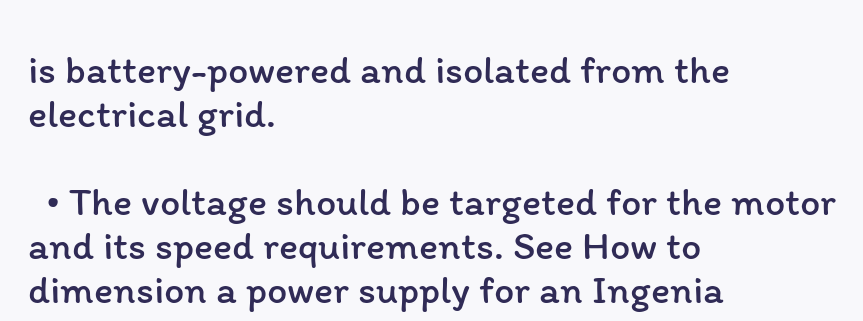is battery-powered and isolated from the electrical grid.

  • The voltage should be targeted for the motor and its speed requirements. See How to dimension a power supply for an Ingenia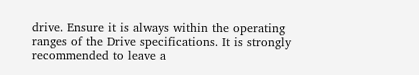drive. Ensure it is always within the operating ranges of the Drive specifications. It is strongly recommended to leave a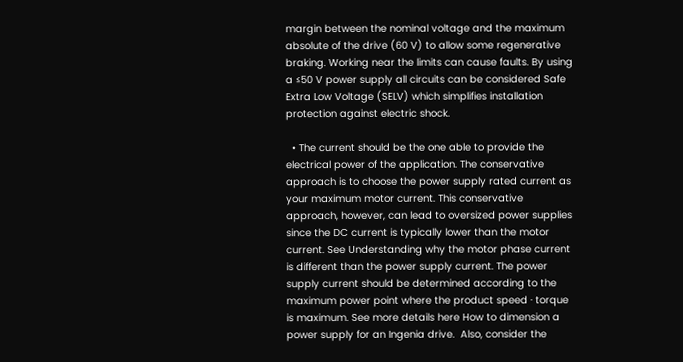margin between the nominal voltage and the maximum absolute of the drive (60 V) to allow some regenerative braking. Working near the limits can cause faults. By using a ≤50 V power supply all circuits can be considered Safe Extra Low Voltage (SELV) which simplifies installation protection against electric shock.

  • The current should be the one able to provide the electrical power of the application. The conservative approach is to choose the power supply rated current as your maximum motor current. This conservative approach, however, can lead to oversized power supplies since the DC current is typically lower than the motor current. See Understanding why the motor phase current is different than the power supply current. The power supply current should be determined according to the maximum power point where the product speed · torque is maximum. See more details here How to dimension a power supply for an Ingenia drive.  Also, consider the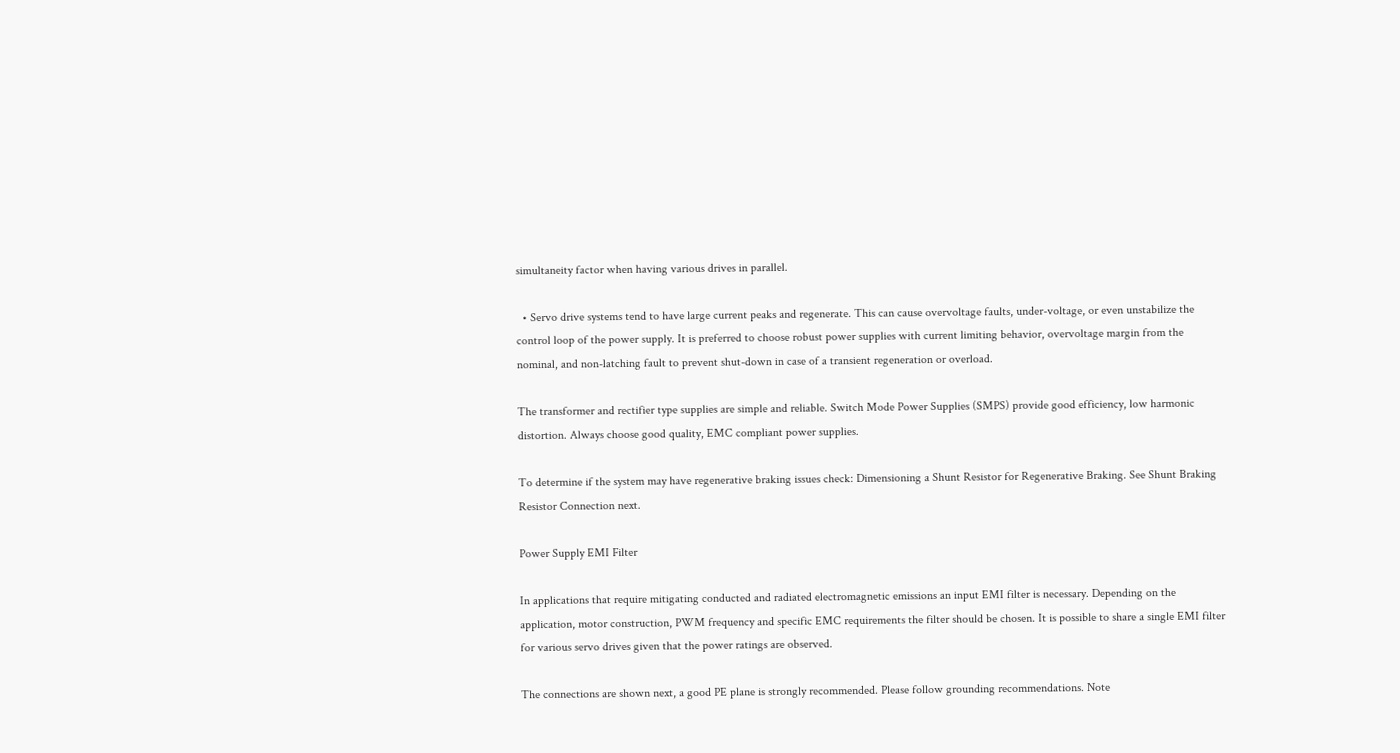simultaneity factor when having various drives in parallel.

  • Servo drive systems tend to have large current peaks and regenerate. This can cause overvoltage faults, under-voltage, or even unstabilize the control loop of the power supply. It is preferred to choose robust power supplies with current limiting behavior, overvoltage margin from the nominal, and non-latching fault to prevent shut-down in case of a transient regeneration or overload.

The transformer and rectifier type supplies are simple and reliable. Switch Mode Power Supplies (SMPS) provide good efficiency, low harmonic distortion. Always choose good quality, EMC compliant power supplies.

To determine if the system may have regenerative braking issues check: Dimensioning a Shunt Resistor for Regenerative Braking. See Shunt Braking Resistor Connection next.

Power Supply EMI Filter

In applications that require mitigating conducted and radiated electromagnetic emissions an input EMI filter is necessary. Depending on the application, motor construction, PWM frequency and specific EMC requirements the filter should be chosen. It is possible to share a single EMI filter for various servo drives given that the power ratings are observed.

The connections are shown next, a good PE plane is strongly recommended. Please follow grounding recommendations. Note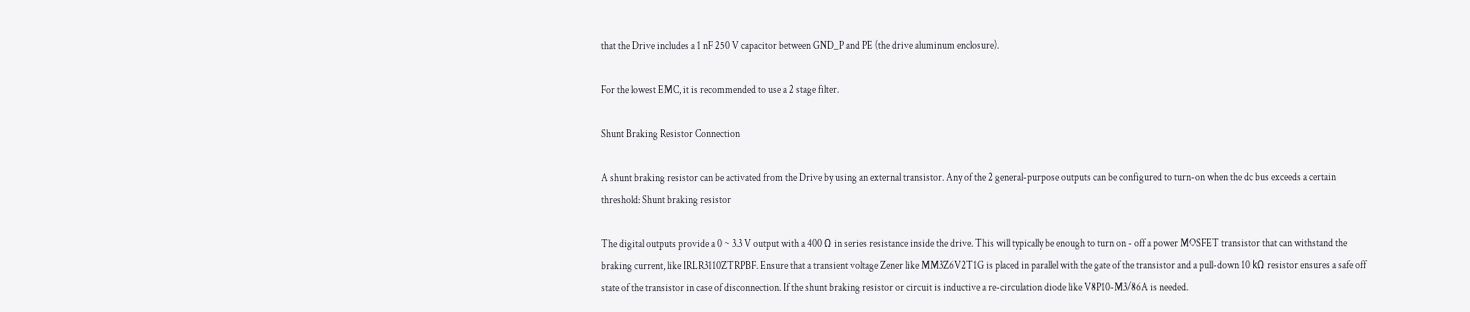that the Drive includes a 1 nF 250 V capacitor between GND_P and PE (the drive aluminum enclosure).

For the lowest EMC, it is recommended to use a 2 stage filter.

Shunt Braking Resistor Connection

A shunt braking resistor can be activated from the Drive by using an external transistor. Any of the 2 general-purpose outputs can be configured to turn-on when the dc bus exceeds a certain threshold: Shunt braking resistor

The digital outputs provide a 0 ~ 3.3 V output with a 400 Ω in series resistance inside the drive. This will typically be enough to turn on - off a power MOSFET transistor that can withstand the braking current, like IRLR3110ZTRPBF. Ensure that a transient voltage Zener like MM3Z6V2T1G is placed in parallel with the gate of the transistor and a pull-down 10 kΩ resistor ensures a safe off state of the transistor in case of disconnection. If the shunt braking resistor or circuit is inductive a re-circulation diode like V8P10-M3/86A is needed.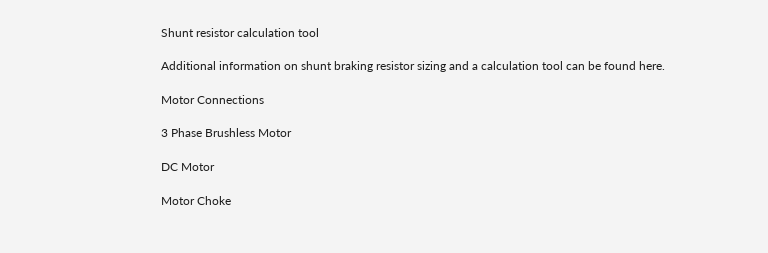Shunt resistor calculation tool

Additional information on shunt braking resistor sizing and a calculation tool can be found here.

Motor Connections

3 Phase Brushless Motor

DC Motor

Motor Choke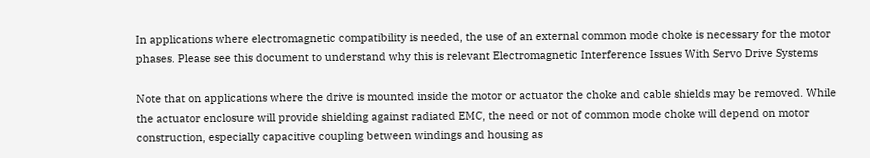In applications where electromagnetic compatibility is needed, the use of an external common mode choke is necessary for the motor phases. Please see this document to understand why this is relevant Electromagnetic Interference Issues With Servo Drive Systems

Note that on applications where the drive is mounted inside the motor or actuator the choke and cable shields may be removed. While the actuator enclosure will provide shielding against radiated EMC, the need or not of common mode choke will depend on motor construction, especially capacitive coupling between windings and housing as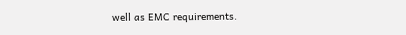well as EMC requirements.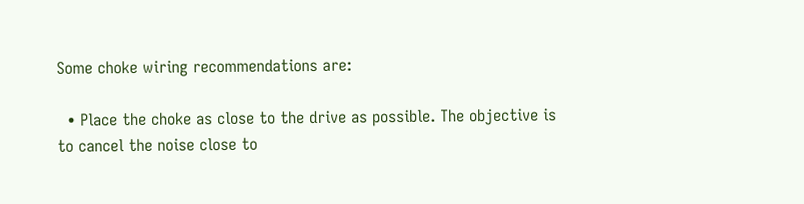Some choke wiring recommendations are:

  • Place the choke as close to the drive as possible. The objective is to cancel the noise close to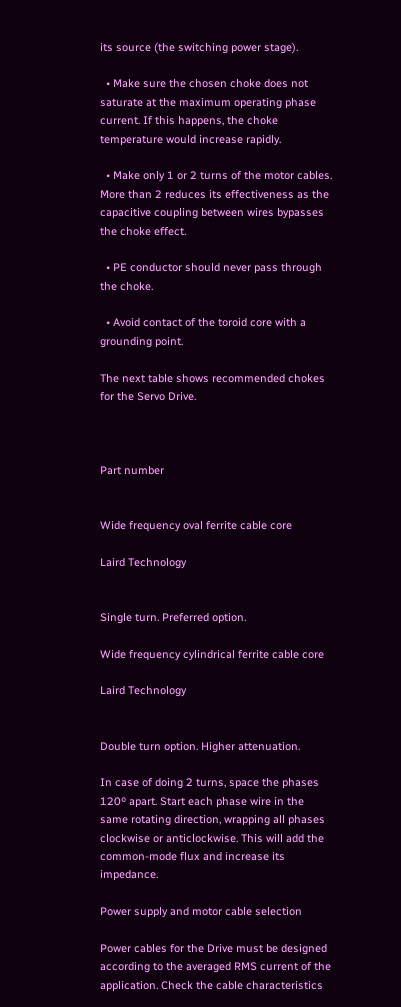its source (the switching power stage).

  • Make sure the chosen choke does not saturate at the maximum operating phase current. If this happens, the choke temperature would increase rapidly.

  • Make only 1 or 2 turns of the motor cables. More than 2 reduces its effectiveness as the capacitive coupling between wires bypasses the choke effect.

  • PE conductor should never pass through the choke.

  • Avoid contact of the toroid core with a grounding point.

The next table shows recommended chokes for the Servo Drive.



Part number


Wide frequency oval ferrite cable core

Laird Technology


Single turn. Preferred option.

Wide frequency cylindrical ferrite cable core

Laird Technology


Double turn option. Higher attenuation.

In case of doing 2 turns, space the phases 120º apart. Start each phase wire in the same rotating direction, wrapping all phases clockwise or anticlockwise. This will add the common-mode flux and increase its impedance.

Power supply and motor cable selection

Power cables for the Drive must be designed according to the averaged RMS current of the application. Check the cable characteristics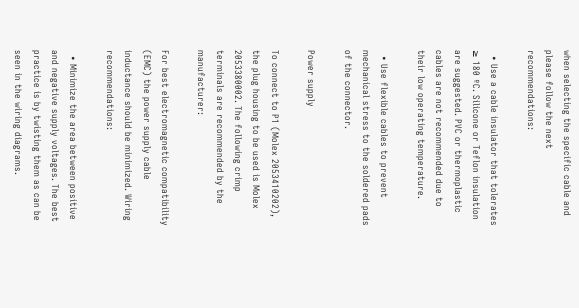when selecting the specific cable and please follow the next recommendations:

  • Use a cable insulator that tolerates ≥ 180 ºC. Silicone or Teflon insulation are suggested. PVC or thermoplastic cables are not recommended due to their low operating temperature.

  • Use flexible cables to prevent mechanical stress to the soldered pads of the connector.

Power supply

To connect to P1 (Molex 2053410202), the plug housing to be used is Molex 2053380002. The following crimp terminals are recommended by the manufacturer:

For best electromagnetic compatibility (EMC) the power supply cable inductance should be minimized. Wiring recommendations:

  • Minimize the area between positive and negative supply voltages. The best practice is by twisting them as can be seen in the wiring diagrams.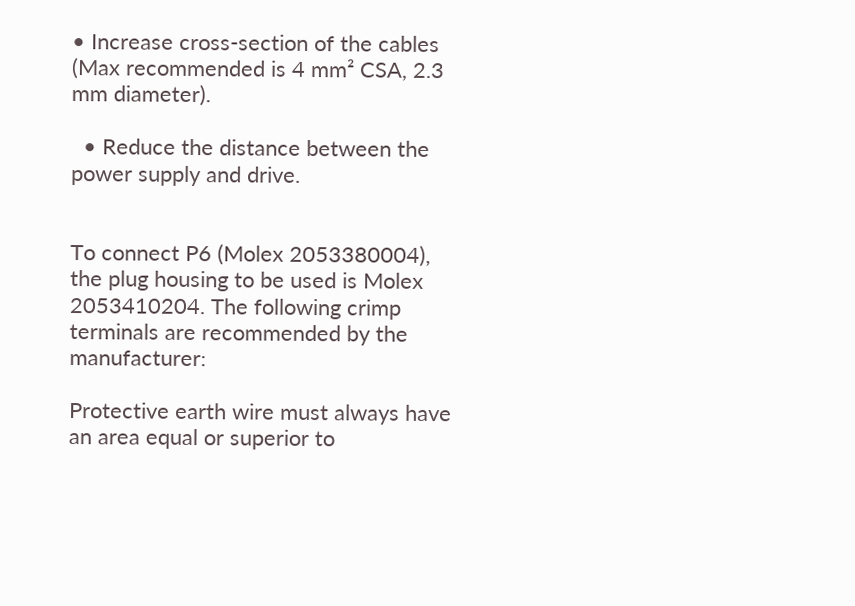• Increase cross-section of the cables (Max recommended is 4 mm² CSA, 2.3 mm diameter).

  • Reduce the distance between the power supply and drive.


To connect P6 (Molex 2053380004), the plug housing to be used is Molex 2053410204. The following crimp terminals are recommended by the manufacturer:

Protective earth wire must always have an area equal or superior to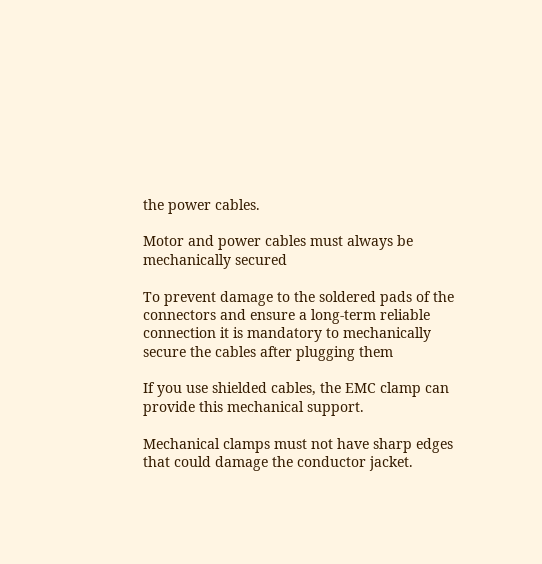the power cables.

Motor and power cables must always be mechanically secured

To prevent damage to the soldered pads of the connectors and ensure a long-term reliable connection it is mandatory to mechanically secure the cables after plugging them

If you use shielded cables, the EMC clamp can provide this mechanical support.

Mechanical clamps must not have sharp edges that could damage the conductor jacket.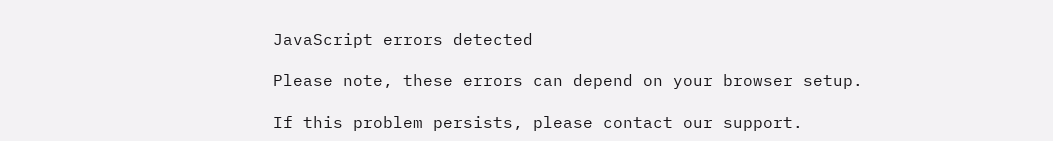JavaScript errors detected

Please note, these errors can depend on your browser setup.

If this problem persists, please contact our support.